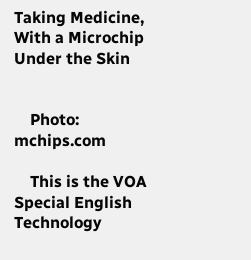Taking Medicine, With a Microchip Under the Skin


    Photo: mchips.com

    This is the VOA Special English Technology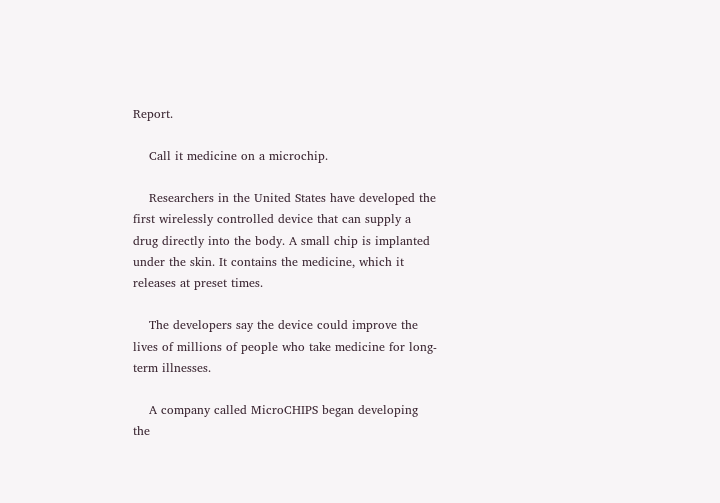Report.

    Call it medicine on a microchip.

    Researchers in the United States have developed the first wirelessly controlled device that can supply a drug directly into the body. A small chip is implanted under the skin. It contains the medicine, which it releases at preset times.

    The developers say the device could improve the lives of millions of people who take medicine for long-term illnesses.

    A company called MicroCHIPS began developing the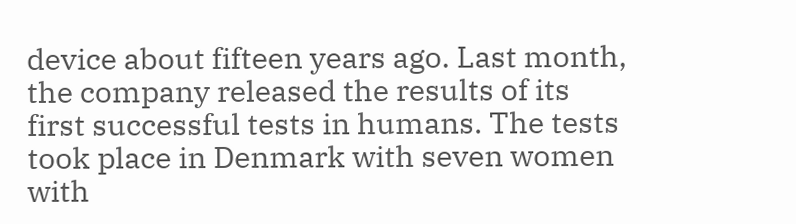device about fifteen years ago. Last month, the company released the results of its first successful tests in humans. The tests took place in Denmark with seven women with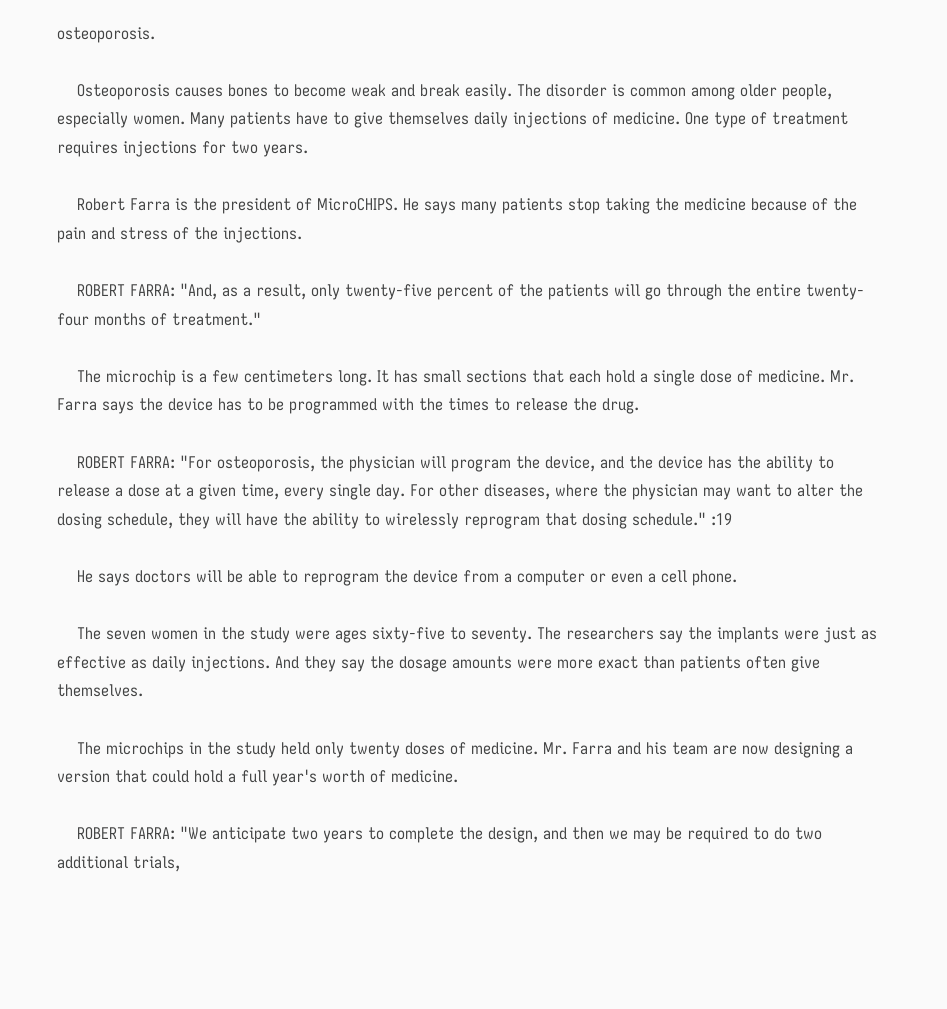osteoporosis.

    Osteoporosis causes bones to become weak and break easily. The disorder is common among older people, especially women. Many patients have to give themselves daily injections of medicine. One type of treatment requires injections for two years.

    Robert Farra is the president of MicroCHIPS. He says many patients stop taking the medicine because of the pain and stress of the injections.

    ROBERT FARRA: "And, as a result, only twenty-five percent of the patients will go through the entire twenty-four months of treatment."

    The microchip is a few centimeters long. It has small sections that each hold a single dose of medicine. Mr. Farra says the device has to be programmed with the times to release the drug.

    ROBERT FARRA: "For osteoporosis, the physician will program the device, and the device has the ability to release a dose at a given time, every single day. For other diseases, where the physician may want to alter the dosing schedule, they will have the ability to wirelessly reprogram that dosing schedule." :19

    He says doctors will be able to reprogram the device from a computer or even a cell phone.

    The seven women in the study were ages sixty-five to seventy. The researchers say the implants were just as effective as daily injections. And they say the dosage amounts were more exact than patients often give themselves.

    The microchips in the study held only twenty doses of medicine. Mr. Farra and his team are now designing a version that could hold a full year's worth of medicine.

    ROBERT FARRA: "We anticipate two years to complete the design, and then we may be required to do two additional trials,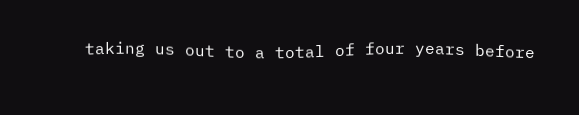taking us out to a total of four years before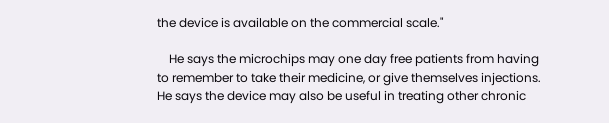the device is available on the commercial scale."

    He says the microchips may one day free patients from having to remember to take their medicine, or give themselves injections. He says the device may also be useful in treating other chronic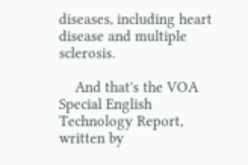diseases, including heart disease and multiple sclerosis.

    And that's the VOA Special English Technology Report, written by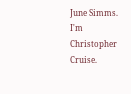June Simms. I'm Christopher Cruise.